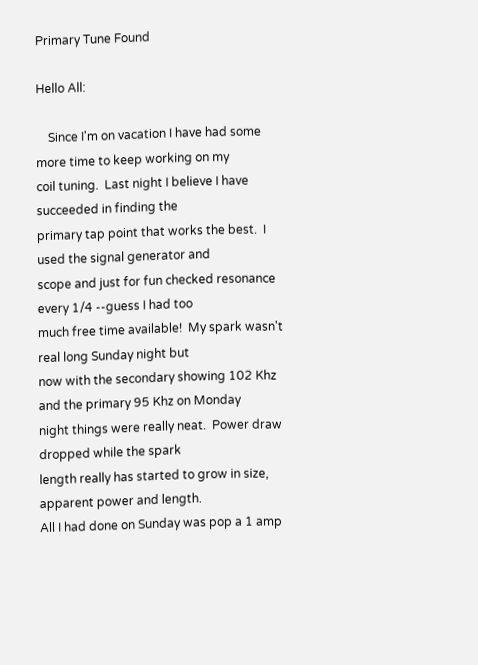Primary Tune Found

Hello All:

    Since I'm on vacation I have had some more time to keep working on my
coil tuning.  Last night I believe I have succeeded in finding the
primary tap point that works the best.  I used the signal generator and
scope and just for fun checked resonance every 1/4 --guess I had too
much free time available!  My spark wasn't real long Sunday night but
now with the secondary showing 102 Khz and the primary 95 Khz on Monday
night things were really neat.  Power draw dropped while the spark
length really has started to grow in size, apparent power and length.
All I had done on Sunday was pop a 1 amp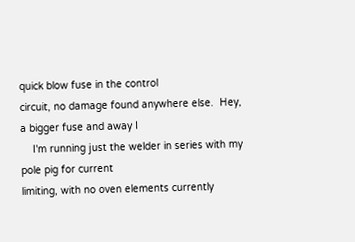quick blow fuse in the control
circuit, no damage found anywhere else.  Hey, a bigger fuse and away I
    I'm running just the welder in series with my pole pig for current
limiting, with no oven elements currently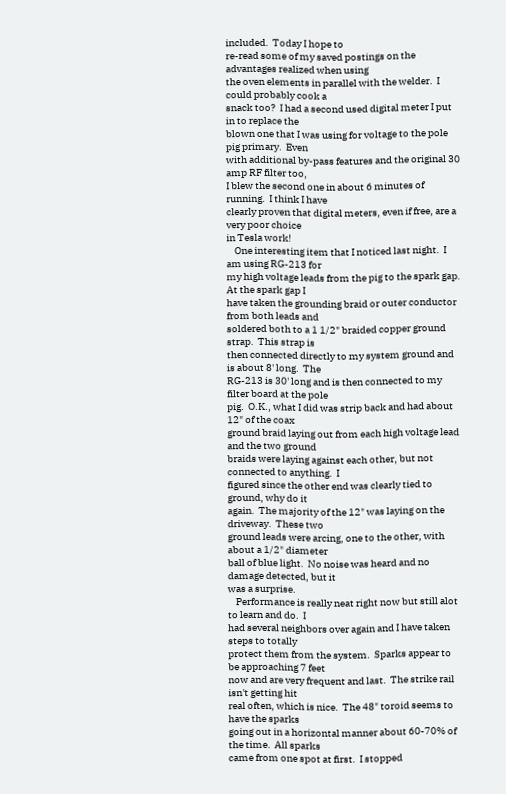included.  Today I hope to
re-read some of my saved postings on the advantages realized when using
the oven elements in parallel with the welder.  I could probably cook a
snack too?  I had a second used digital meter I put in to replace the
blown one that I was using for voltage to the pole pig primary.  Even
with additional by-pass features and the original 30 amp RF filter too,
I blew the second one in about 6 minutes of running.  I think I have
clearly proven that digital meters, even if free, are a very poor choice
in Tesla work!
    One interesting item that I noticed last night.  I am using RG-213 for
my high voltage leads from the pig to the spark gap.  At the spark gap I
have taken the grounding braid or outer conductor from both leads and
soldered both to a 1 1/2" braided copper ground strap.  This strap is
then connected directly to my system ground and is about 8' long.  The
RG-213 is 30' long and is then connected to my filter board at the pole
pig.  O.K., what I did was strip back and had about 12" of the coax
ground braid laying out from each high voltage lead and the two ground
braids were laying against each other, but not connected to anything.  I
figured since the other end was clearly tied to ground, why do it
again.  The majority of the 12" was laying on the driveway.  These two
ground leads were arcing, one to the other, with about a 1/2" diameter
ball of blue light.  No noise was heard and no damage detected, but it
was a surprise.
    Performance is really neat right now but still alot to learn and do.  I
had several neighbors over again and I have taken steps to totally
protect them from the system.  Sparks appear to be approaching 7 feet
now and are very frequent and last.  The strike rail isn't getting hit
real often, which is nice.  The 48" toroid seems to have the sparks
going out in a horizontal manner about 60-70% of the time.  All sparks
came from one spot at first.  I stopped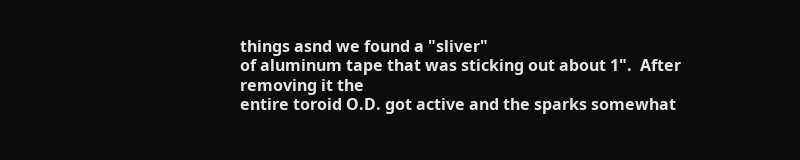things asnd we found a "sliver"
of aluminum tape that was sticking out about 1".  After removing it the
entire toroid O.D. got active and the sparks somewhat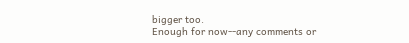bigger too.
Enough for now--any comments or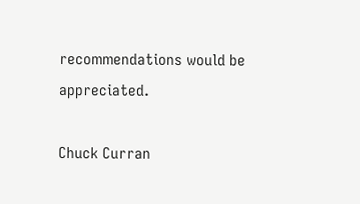recommendations would be appreciated.

Chuck Curran